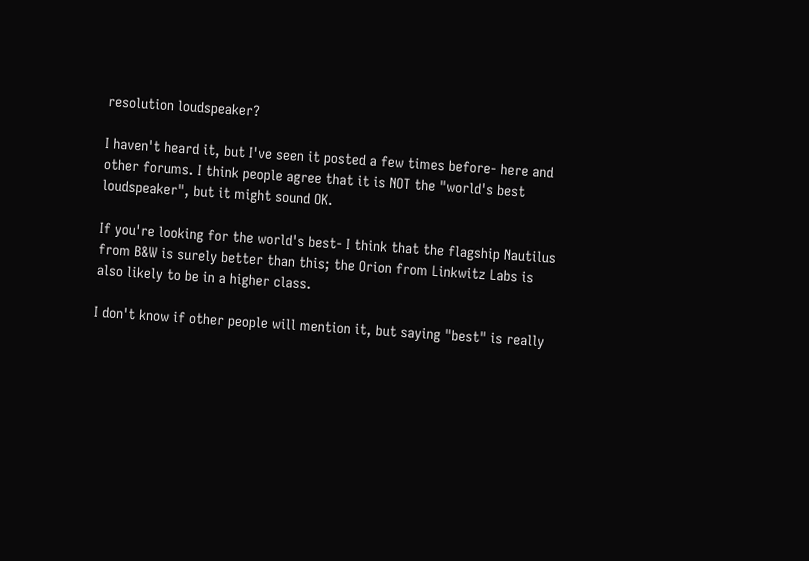resolution loudspeaker?

I haven't heard it, but I've seen it posted a few times before- here and other forums. I think people agree that it is NOT the "world's best loudspeaker", but it might sound OK.

If you're looking for the world's best- I think that the flagship Nautilus from B&W is surely better than this; the Orion from Linkwitz Labs is also likely to be in a higher class.

I don't know if other people will mention it, but saying "best" is really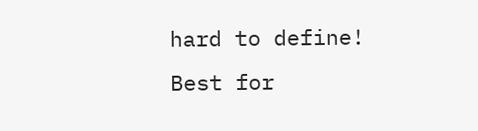hard to define! Best for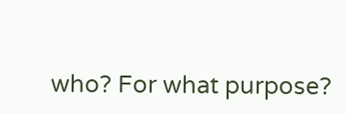who? For what purpose?